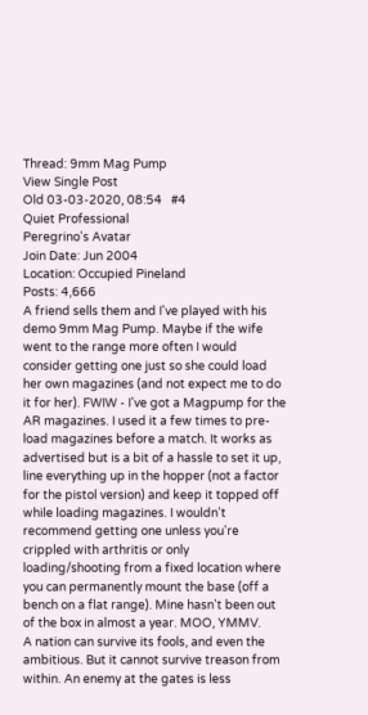Thread: 9mm Mag Pump
View Single Post
Old 03-03-2020, 08:54   #4
Quiet Professional
Peregrino's Avatar
Join Date: Jun 2004
Location: Occupied Pineland
Posts: 4,666
A friend sells them and I've played with his demo 9mm Mag Pump. Maybe if the wife went to the range more often I would consider getting one just so she could load her own magazines (and not expect me to do it for her). FWIW - I've got a Magpump for the AR magazines. I used it a few times to pre-load magazines before a match. It works as advertised but is a bit of a hassle to set it up, line everything up in the hopper (not a factor for the pistol version) and keep it topped off while loading magazines. I wouldn't recommend getting one unless you're crippled with arthritis or only loading/shooting from a fixed location where you can permanently mount the base (off a bench on a flat range). Mine hasn't been out of the box in almost a year. MOO, YMMV.
A nation can survive its fools, and even the ambitious. But it cannot survive treason from within. An enemy at the gates is less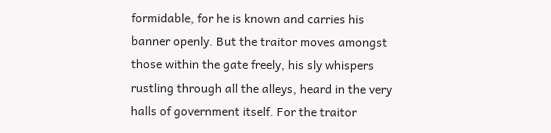formidable, for he is known and carries his banner openly. But the traitor moves amongst those within the gate freely, his sly whispers rustling through all the alleys, heard in the very halls of government itself. For the traitor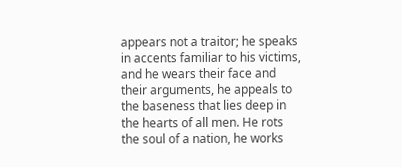appears not a traitor; he speaks in accents familiar to his victims, and he wears their face and their arguments, he appeals to the baseness that lies deep in the hearts of all men. He rots the soul of a nation, he works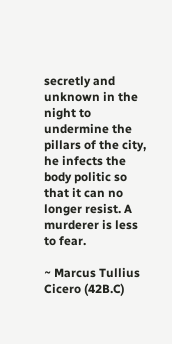secretly and unknown in the night to undermine the pillars of the city, he infects the body politic so that it can no longer resist. A murderer is less to fear.

~ Marcus Tullius Cicero (42B.C)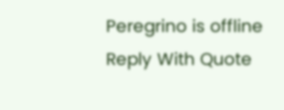Peregrino is offline   Reply With Quote